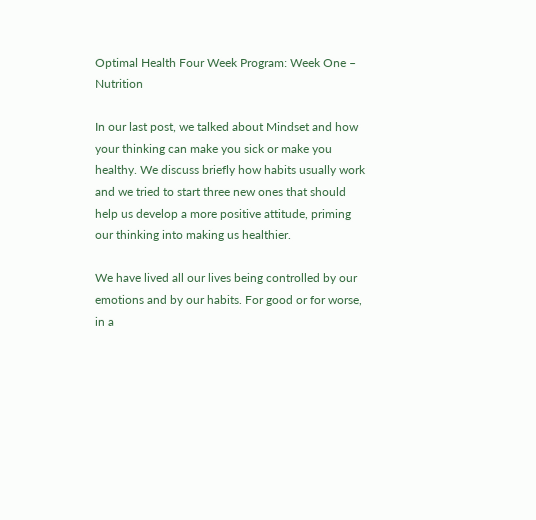Optimal Health Four Week Program: Week One – Nutrition

In our last post, we talked about Mindset and how your thinking can make you sick or make you healthy. We discuss briefly how habits usually work and we tried to start three new ones that should help us develop a more positive attitude, priming our thinking into making us healthier.

We have lived all our lives being controlled by our emotions and by our habits. For good or for worse, in a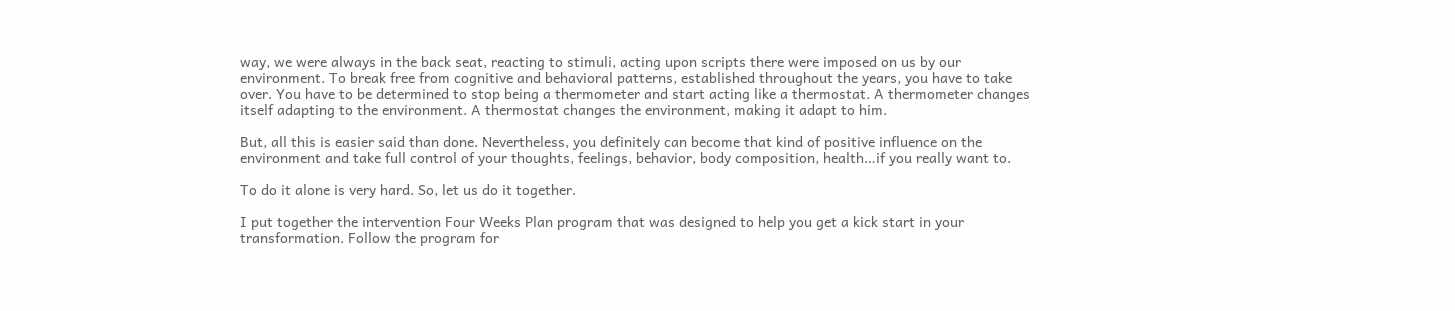way, we were always in the back seat, reacting to stimuli, acting upon scripts there were imposed on us by our environment. To break free from cognitive and behavioral patterns, established throughout the years, you have to take over. You have to be determined to stop being a thermometer and start acting like a thermostat. A thermometer changes itself adapting to the environment. A thermostat changes the environment, making it adapt to him.

But, all this is easier said than done. Nevertheless, you definitely can become that kind of positive influence on the environment and take full control of your thoughts, feelings, behavior, body composition, health…if you really want to.

To do it alone is very hard. So, let us do it together.

I put together the intervention Four Weeks Plan program that was designed to help you get a kick start in your transformation. Follow the program for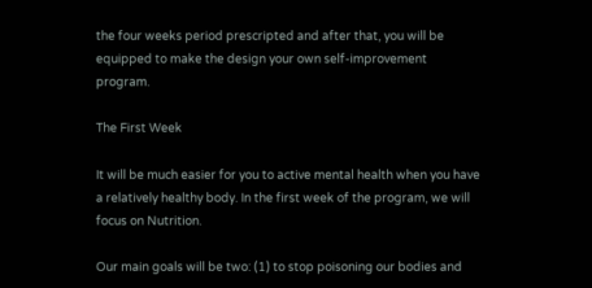the four weeks period prescripted and after that, you will be equipped to make the design your own self-improvement program.

The First Week

It will be much easier for you to active mental health when you have a relatively healthy body. In the first week of the program, we will focus on Nutrition.

Our main goals will be two: (1) to stop poisoning our bodies and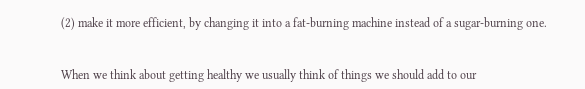(2) make it more efficient, by changing it into a fat-burning machine instead of a sugar-burning one.


When we think about getting healthy we usually think of things we should add to our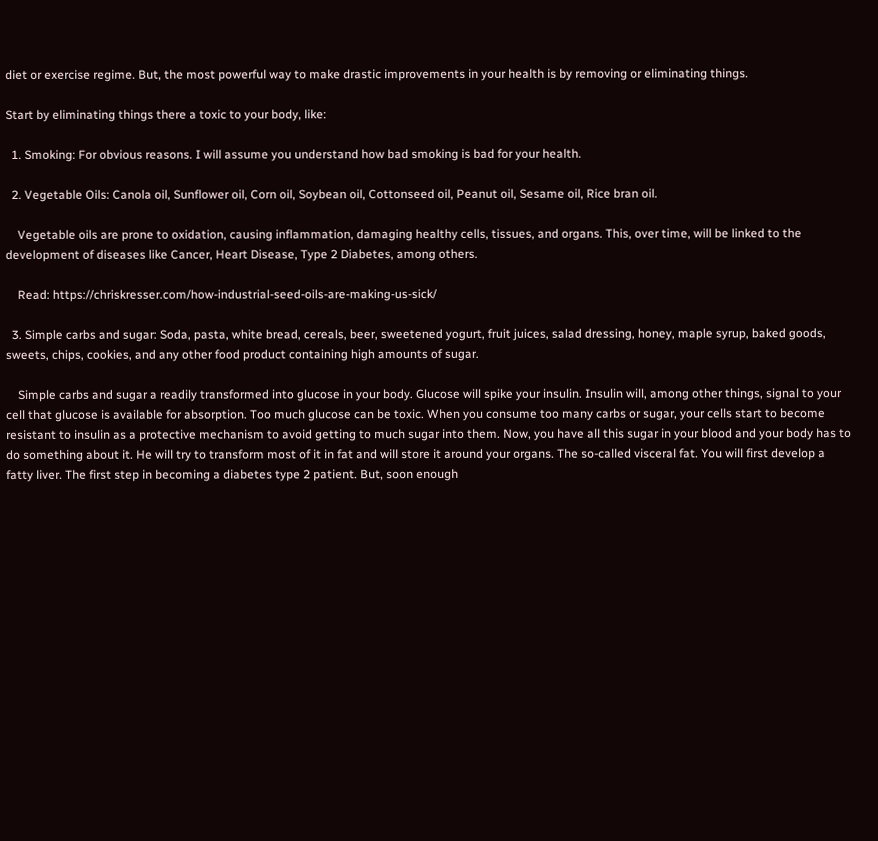diet or exercise regime. But, the most powerful way to make drastic improvements in your health is by removing or eliminating things.

Start by eliminating things there a toxic to your body, like:

  1. Smoking: For obvious reasons. I will assume you understand how bad smoking is bad for your health.

  2. Vegetable Oils: Canola oil, Sunflower oil, Corn oil, Soybean oil, Cottonseed oil, Peanut oil, Sesame oil, Rice bran oil.

    Vegetable oils are prone to oxidation, causing inflammation, damaging healthy cells, tissues, and organs. This, over time, will be linked to the development of diseases like Cancer, Heart Disease, Type 2 Diabetes, among others.

    Read: https://chriskresser.com/how-industrial-seed-oils-are-making-us-sick/

  3. Simple carbs and sugar: Soda, pasta, white bread, cereals, beer, sweetened yogurt, fruit juices, salad dressing, honey, maple syrup, baked goods, sweets, chips, cookies, and any other food product containing high amounts of sugar.

    Simple carbs and sugar a readily transformed into glucose in your body. Glucose will spike your insulin. Insulin will, among other things, signal to your cell that glucose is available for absorption. Too much glucose can be toxic. When you consume too many carbs or sugar, your cells start to become resistant to insulin as a protective mechanism to avoid getting to much sugar into them. Now, you have all this sugar in your blood and your body has to do something about it. He will try to transform most of it in fat and will store it around your organs. The so-called visceral fat. You will first develop a fatty liver. The first step in becoming a diabetes type 2 patient. But, soon enough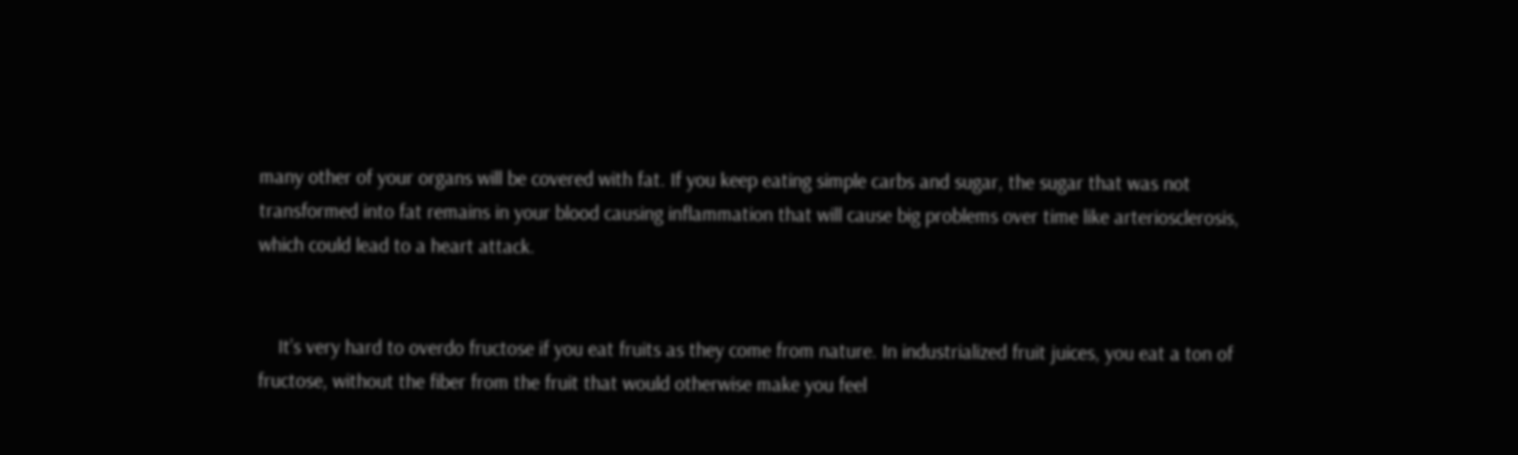many other of your organs will be covered with fat. If you keep eating simple carbs and sugar, the sugar that was not transformed into fat remains in your blood causing inflammation that will cause big problems over time like arteriosclerosis, which could lead to a heart attack.


    It’s very hard to overdo fructose if you eat fruits as they come from nature. In industrialized fruit juices, you eat a ton of fructose, without the fiber from the fruit that would otherwise make you feel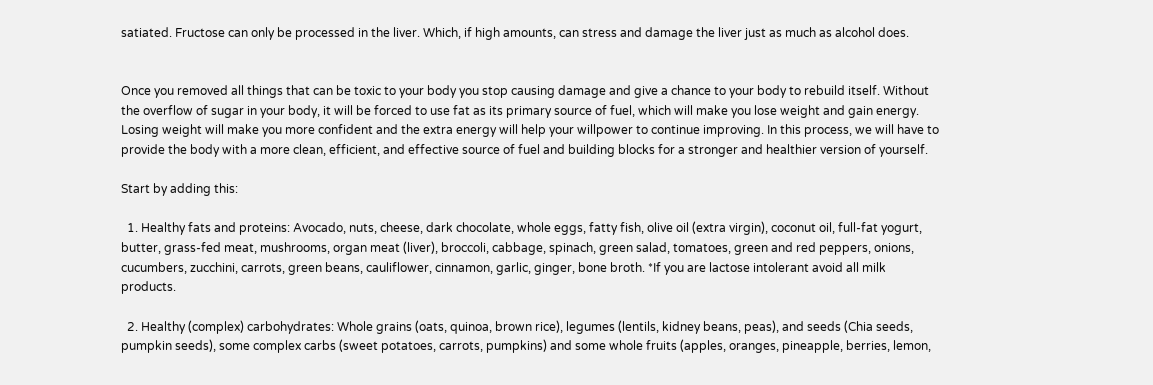satiated. Fructose can only be processed in the liver. Which, if high amounts, can stress and damage the liver just as much as alcohol does.


Once you removed all things that can be toxic to your body you stop causing damage and give a chance to your body to rebuild itself. Without the overflow of sugar in your body, it will be forced to use fat as its primary source of fuel, which will make you lose weight and gain energy. Losing weight will make you more confident and the extra energy will help your willpower to continue improving. In this process, we will have to provide the body with a more clean, efficient, and effective source of fuel and building blocks for a stronger and healthier version of yourself.

Start by adding this:

  1. Healthy fats and proteins: Avocado, nuts, cheese, dark chocolate, whole eggs, fatty fish, olive oil (extra virgin), coconut oil, full-fat yogurt, butter, grass-fed meat, mushrooms, organ meat (liver), broccoli, cabbage, spinach, green salad, tomatoes, green and red peppers, onions, cucumbers, zucchini, carrots, green beans, cauliflower, cinnamon, garlic, ginger, bone broth. *If you are lactose intolerant avoid all milk products.

  2. Healthy (complex) carbohydrates: Whole grains (oats, quinoa, brown rice), legumes (lentils, kidney beans, peas), and seeds (Chia seeds, pumpkin seeds), some complex carbs (sweet potatoes, carrots, pumpkins) and some whole fruits (apples, oranges, pineapple, berries, lemon,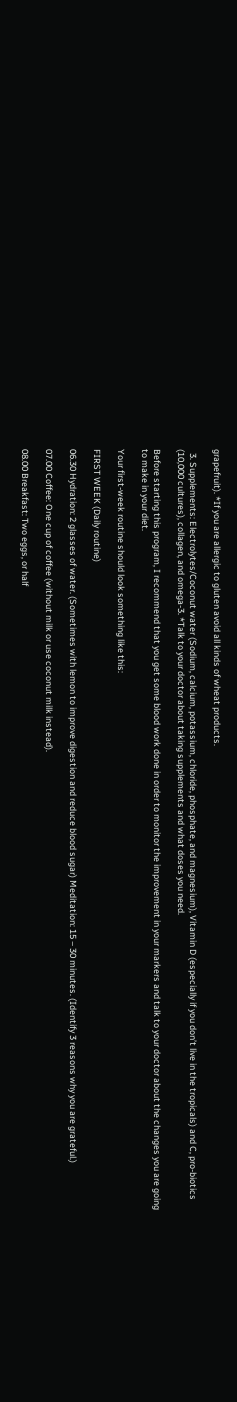grapefruit). *If you are allergic to gluten avoid all kinds of wheat products.

  3. Supplements: Electrolytes/Coconut water (Sodium, calcium, potassium, chloride, phosphate, and magnesium), Vitamin D (especially if you don’t live in the tropicals) and C, pro-biotics (10,000 cultures), collagen, and omega-3. *Talk to your doctor about taking supplements and what doses you need.

Before starting this program, I recommend that you get some blood work done in order to monitor the improvement in your markers and talk to your doctor about the changes you are going to make in your diet.

Your first-week routine should look something like this:

FIRST WEEK (Daily routine)

06.30 Hydration: 2 glasses of water. (Sometimes with lemon to improve digestion and reduce blood sugar) Meditation: 15 – 30 minutes. (Identify 3 reasons why you are grateful.)

07.00 Coffee: One cup of coffee (without milk or use coconut milk instead).

08.00 Breakfast: Two eggs, or half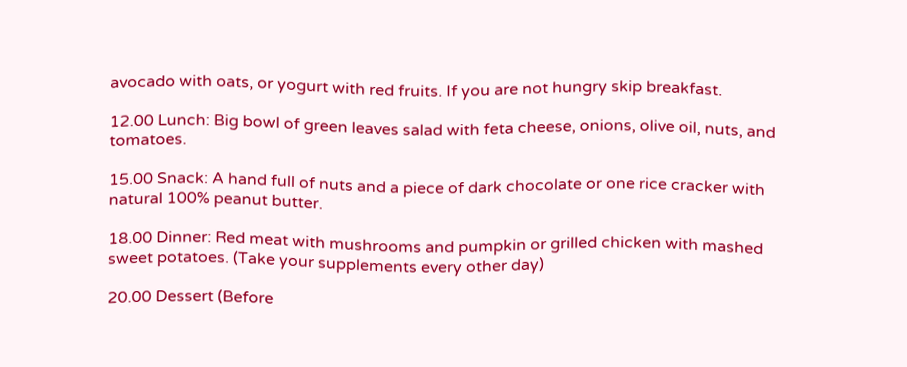avocado with oats, or yogurt with red fruits. If you are not hungry skip breakfast.

12.00 Lunch: Big bowl of green leaves salad with feta cheese, onions, olive oil, nuts, and tomatoes.

15.00 Snack: A hand full of nuts and a piece of dark chocolate or one rice cracker with natural 100% peanut butter.

18.00 Dinner: Red meat with mushrooms and pumpkin or grilled chicken with mashed sweet potatoes. (Take your supplements every other day)

20.00 Dessert (Before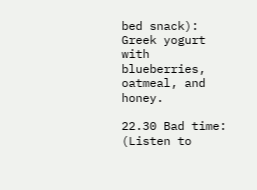bed snack): Greek yogurt with blueberries, oatmeal, and honey.

22.30 Bad time: (Listen to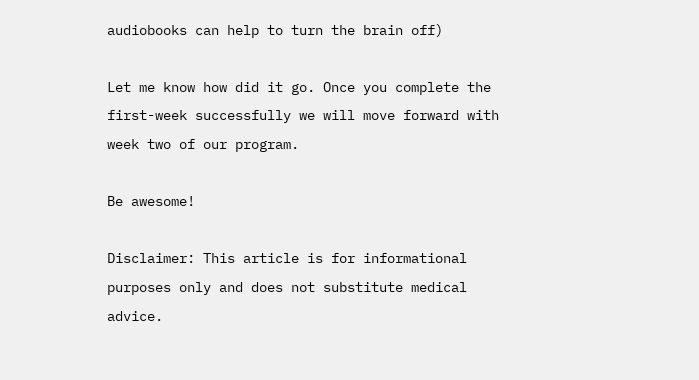audiobooks can help to turn the brain off)

Let me know how did it go. Once you complete the first-week successfully we will move forward with week two of our program.

Be awesome!

Disclaimer: This article is for informational purposes only and does not substitute medical advice.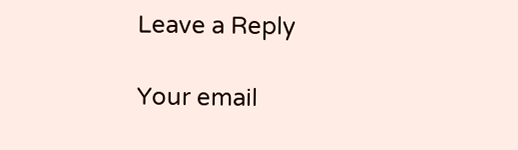Leave a Reply

Your email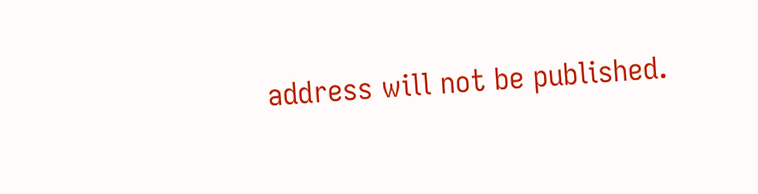address will not be published.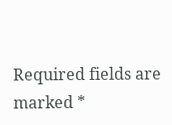Required fields are marked *